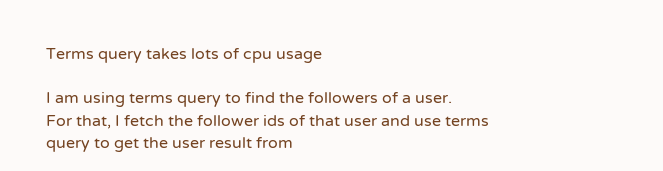Terms query takes lots of cpu usage

I am using terms query to find the followers of a user.
For that, I fetch the follower ids of that user and use terms query to get the user result from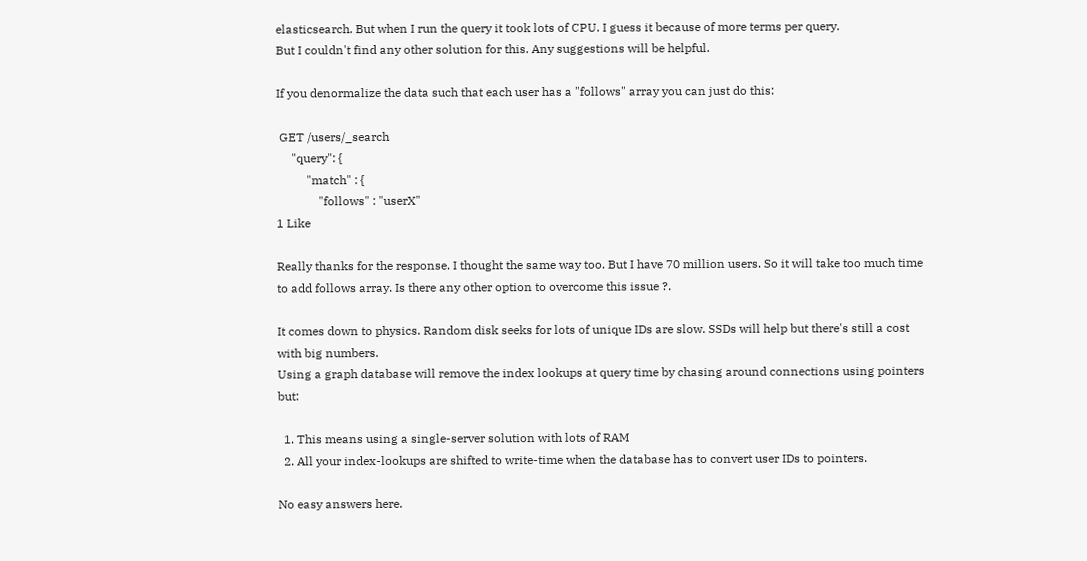elasticsearch. But when I run the query it took lots of CPU. I guess it because of more terms per query.
But I couldn't find any other solution for this. Any suggestions will be helpful.

If you denormalize the data such that each user has a "follows" array you can just do this:

 GET /users/_search
     "query": {
          "match" : {
              "follows" : "userX"
1 Like

Really thanks for the response. I thought the same way too. But I have 70 million users. So it will take too much time to add follows array. Is there any other option to overcome this issue ?.

It comes down to physics. Random disk seeks for lots of unique IDs are slow. SSDs will help but there's still a cost with big numbers.
Using a graph database will remove the index lookups at query time by chasing around connections using pointers but:

  1. This means using a single-server solution with lots of RAM
  2. All your index-lookups are shifted to write-time when the database has to convert user IDs to pointers.

No easy answers here.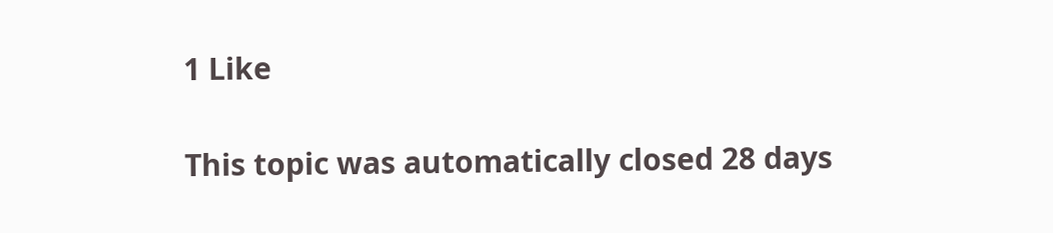1 Like

This topic was automatically closed 28 days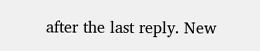after the last reply. New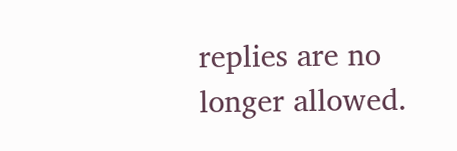replies are no longer allowed.